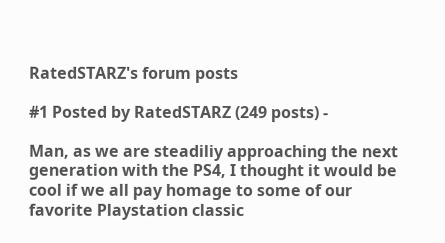RatedSTARZ's forum posts

#1 Posted by RatedSTARZ (249 posts) -

Man, as we are steadiliy approaching the next generation with the PS4, I thought it would be cool if we all pay homage to some of our favorite Playstation classic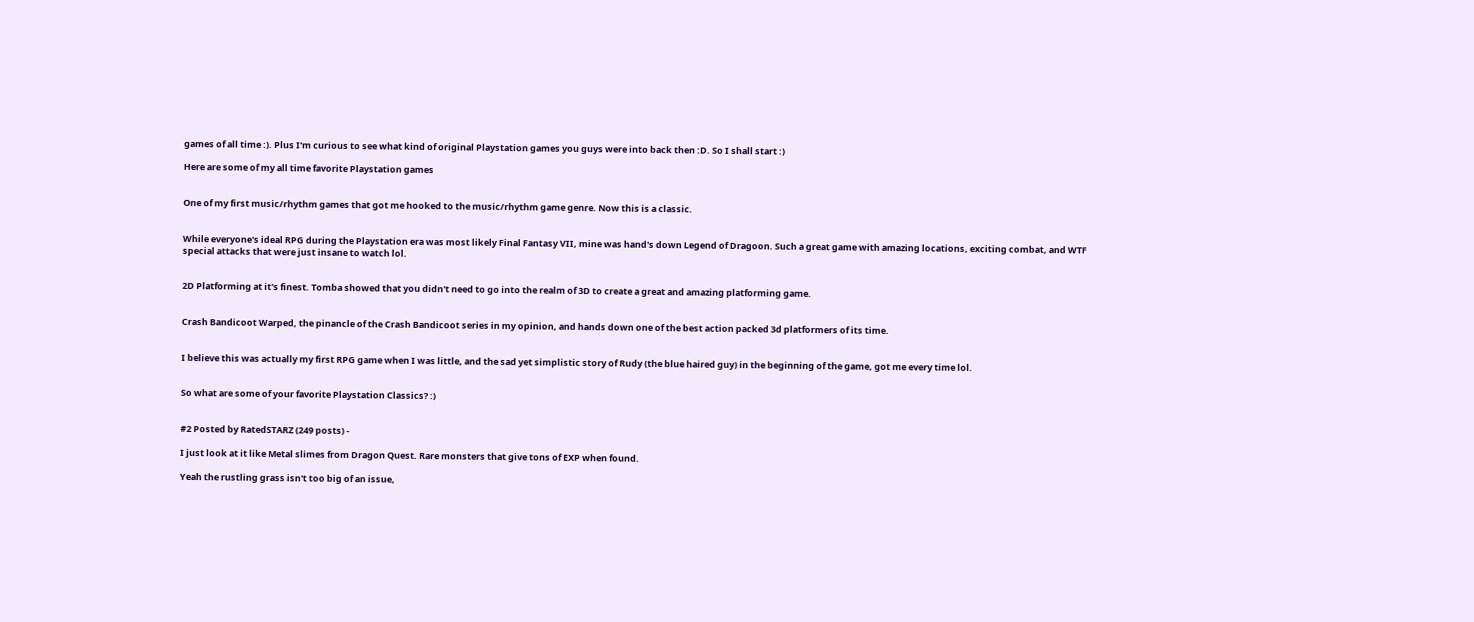games of all time :). Plus I'm curious to see what kind of original Playstation games you guys were into back then :D. So I shall start :)

Here are some of my all time favorite Playstation games


One of my first music/rhythm games that got me hooked to the music/rhythm game genre. Now this is a classic.


While everyone's ideal RPG during the Playstation era was most likely Final Fantasy VII, mine was hand's down Legend of Dragoon. Such a great game with amazing locations, exciting combat, and WTF special attacks that were just insane to watch lol.


2D Platforming at it's finest. Tomba showed that you didn't need to go into the realm of 3D to create a great and amazing platforming game.


Crash Bandicoot Warped, the pinancle of the Crash Bandicoot series in my opinion, and hands down one of the best action packed 3d platformers of its time.


I believe this was actually my first RPG game when I was little, and the sad yet simplistic story of Rudy (the blue haired guy) in the beginning of the game, got me every time lol.


So what are some of your favorite Playstation Classics? :)


#2 Posted by RatedSTARZ (249 posts) -

I just look at it like Metal slimes from Dragon Quest. Rare monsters that give tons of EXP when found.

Yeah the rustling grass isn't too big of an issue,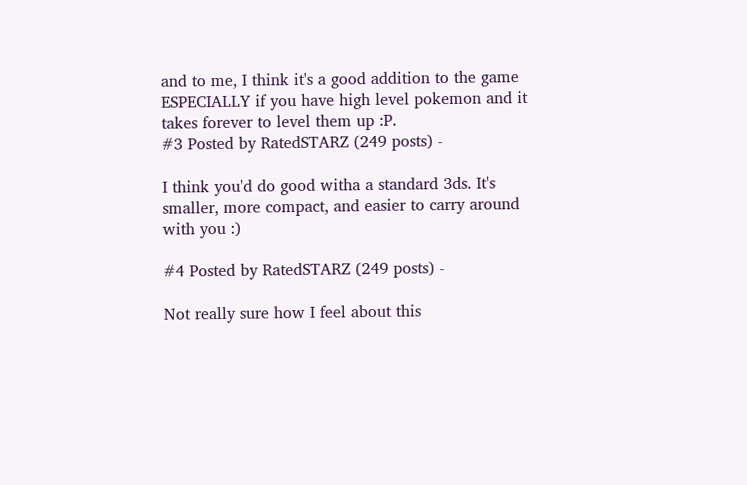and to me, I think it's a good addition to the game ESPECIALLY if you have high level pokemon and it takes forever to level them up :P.
#3 Posted by RatedSTARZ (249 posts) -

I think you'd do good witha a standard 3ds. It's smaller, more compact, and easier to carry around with you :)

#4 Posted by RatedSTARZ (249 posts) -

Not really sure how I feel about this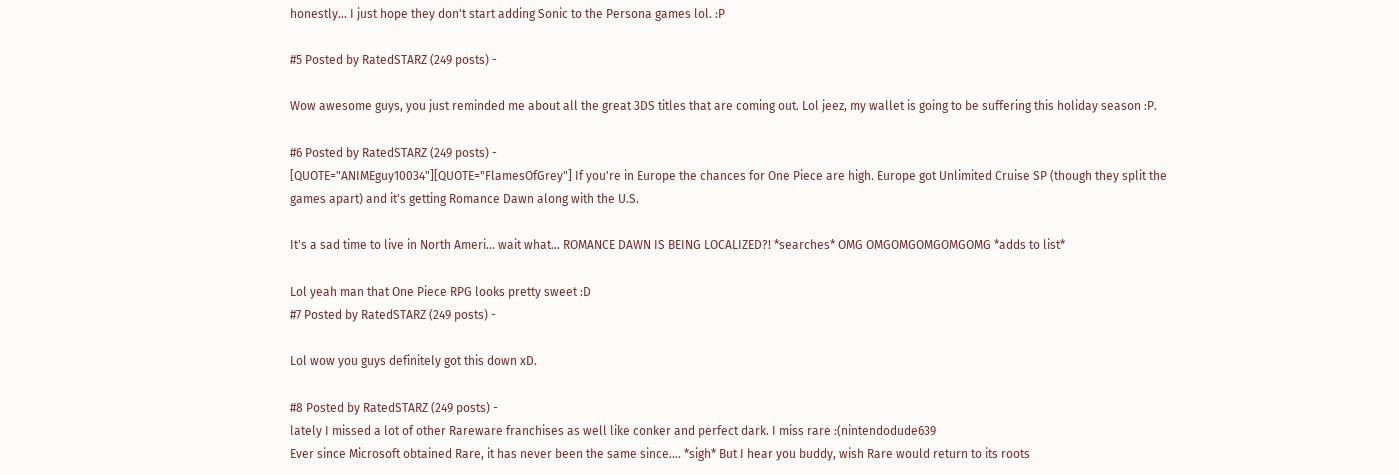honestly... I just hope they don't start adding Sonic to the Persona games lol. :P

#5 Posted by RatedSTARZ (249 posts) -

Wow awesome guys, you just reminded me about all the great 3DS titles that are coming out. Lol jeez, my wallet is going to be suffering this holiday season :P.

#6 Posted by RatedSTARZ (249 posts) -
[QUOTE="ANIMEguy10034"][QUOTE="FlamesOfGrey"] If you're in Europe the chances for One Piece are high. Europe got Unlimited Cruise SP (though they split the games apart) and it's getting Romance Dawn along with the U.S.

It's a sad time to live in North Ameri... wait what... ROMANCE DAWN IS BEING LOCALIZED?! *searches* OMG OMGOMGOMGOMGOMG *adds to list*

Lol yeah man that One Piece RPG looks pretty sweet :D
#7 Posted by RatedSTARZ (249 posts) -

Lol wow you guys definitely got this down xD.

#8 Posted by RatedSTARZ (249 posts) -
lately I missed a lot of other Rareware franchises as well like conker and perfect dark. I miss rare :(nintendodude639
Ever since Microsoft obtained Rare, it has never been the same since.... *sigh* But I hear you buddy, wish Rare would return to its roots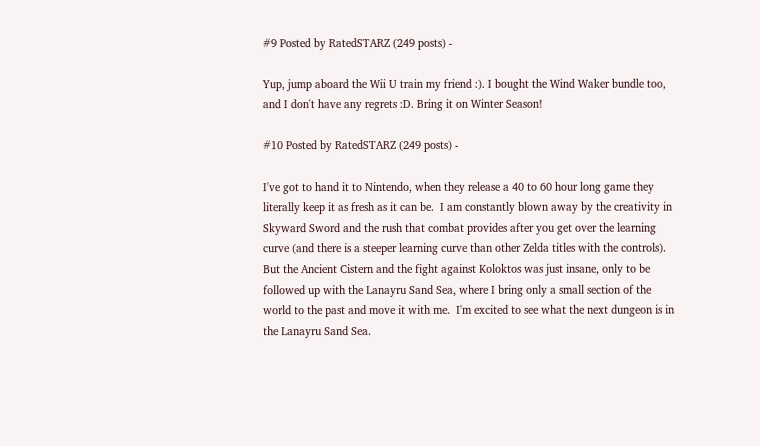#9 Posted by RatedSTARZ (249 posts) -

Yup, jump aboard the Wii U train my friend :). I bought the Wind Waker bundle too, and I don't have any regrets :D. Bring it on Winter Season!

#10 Posted by RatedSTARZ (249 posts) -

I've got to hand it to Nintendo, when they release a 40 to 60 hour long game they literally keep it as fresh as it can be.  I am constantly blown away by the creativity in Skyward Sword and the rush that combat provides after you get over the learning curve (and there is a steeper learning curve than other Zelda titles with the controls).  But the Ancient Cistern and the fight against Koloktos was just insane, only to be followed up with the Lanayru Sand Sea, where I bring only a small section of the world to the past and move it with me.  I'm excited to see what the next dungeon is in the Lanayru Sand Sea.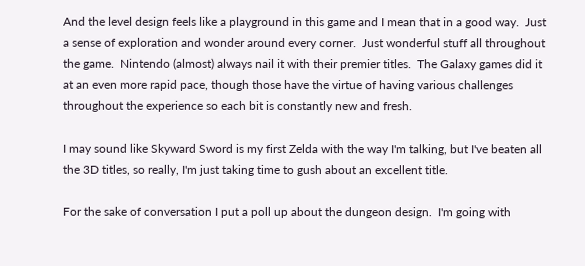And the level design feels like a playground in this game and I mean that in a good way.  Just a sense of exploration and wonder around every corner.  Just wonderful stuff all throughout the game.  Nintendo (almost) always nail it with their premier titles.  The Galaxy games did it at an even more rapid pace, though those have the virtue of having various challenges throughout the experience so each bit is constantly new and fresh.

I may sound like Skyward Sword is my first Zelda with the way I'm talking, but I've beaten all the 3D titles, so really, I'm just taking time to gush about an excellent title.

For the sake of conversation I put a poll up about the dungeon design.  I'm going with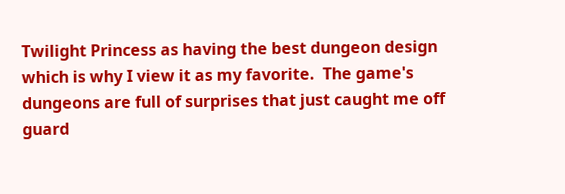Twilight Princess as having the best dungeon design which is why I view it as my favorite.  The game's dungeons are full of surprises that just caught me off guard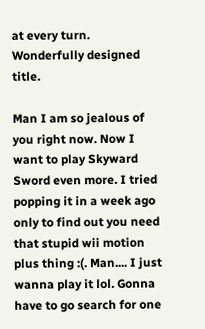at every turn.  Wonderfully designed title.

Man I am so jealous of you right now. Now I want to play Skyward Sword even more. I tried popping it in a week ago only to find out you need that stupid wii motion plus thing :(. Man.... I just wanna play it lol. Gonna have to go search for one